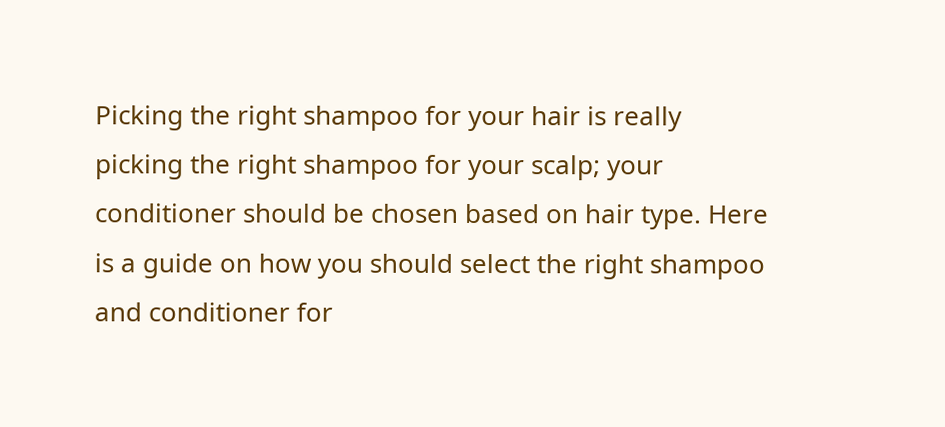Picking the right shampoo for your hair is really picking the right shampoo for your scalp; your conditioner should be chosen based on hair type. Here is a guide on how you should select the right shampoo and conditioner for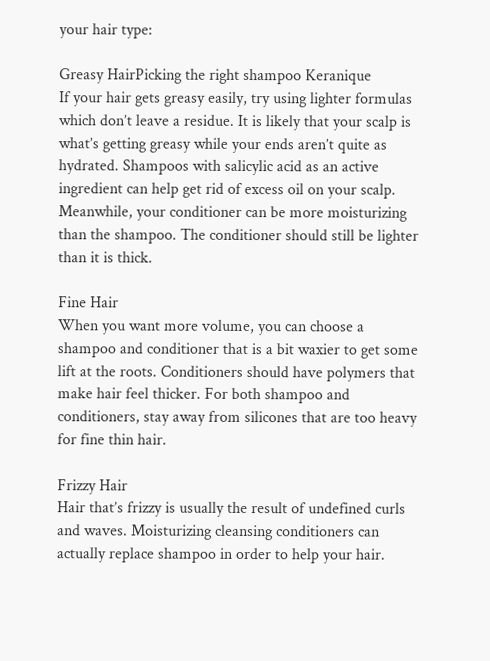your hair type:

Greasy HairPicking the right shampoo Keranique
If your hair gets greasy easily, try using lighter formulas which don’t leave a residue. It is likely that your scalp is what’s getting greasy while your ends aren’t quite as hydrated. Shampoos with salicylic acid as an active ingredient can help get rid of excess oil on your scalp. Meanwhile, your conditioner can be more moisturizing than the shampoo. The conditioner should still be lighter than it is thick.

Fine Hair
When you want more volume, you can choose a shampoo and conditioner that is a bit waxier to get some lift at the roots. Conditioners should have polymers that make hair feel thicker. For both shampoo and conditioners, stay away from silicones that are too heavy for fine thin hair.

Frizzy Hair
Hair that’s frizzy is usually the result of undefined curls and waves. Moisturizing cleansing conditioners can actually replace shampoo in order to help your hair.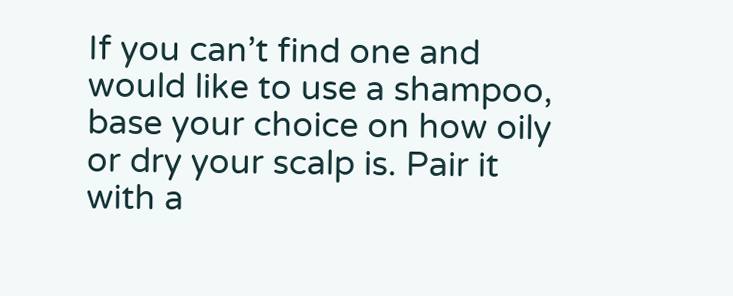If you can’t find one and would like to use a shampoo, base your choice on how oily or dry your scalp is. Pair it with a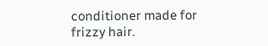conditioner made for frizzy hair.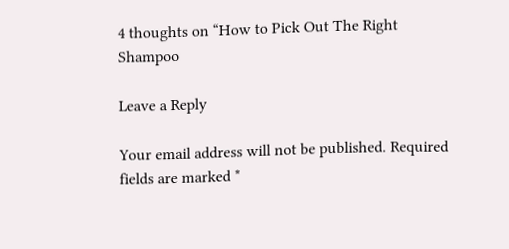4 thoughts on “How to Pick Out The Right Shampoo

Leave a Reply

Your email address will not be published. Required fields are marked *